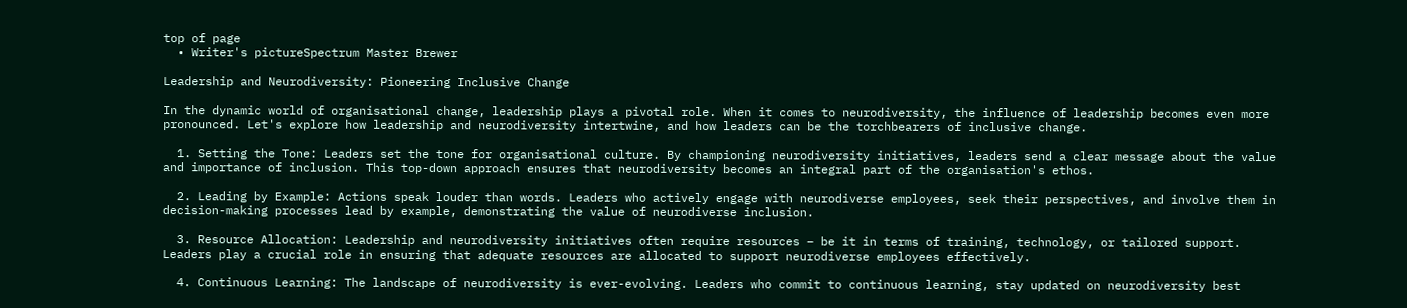top of page
  • Writer's pictureSpectrum Master Brewer

Leadership and Neurodiversity: Pioneering Inclusive Change

In the dynamic world of organisational change, leadership plays a pivotal role. When it comes to neurodiversity, the influence of leadership becomes even more pronounced. Let's explore how leadership and neurodiversity intertwine, and how leaders can be the torchbearers of inclusive change.

  1. Setting the Tone: Leaders set the tone for organisational culture. By championing neurodiversity initiatives, leaders send a clear message about the value and importance of inclusion. This top-down approach ensures that neurodiversity becomes an integral part of the organisation's ethos.

  2. Leading by Example: Actions speak louder than words. Leaders who actively engage with neurodiverse employees, seek their perspectives, and involve them in decision-making processes lead by example, demonstrating the value of neurodiverse inclusion.

  3. Resource Allocation: Leadership and neurodiversity initiatives often require resources – be it in terms of training, technology, or tailored support. Leaders play a crucial role in ensuring that adequate resources are allocated to support neurodiverse employees effectively.

  4. Continuous Learning: The landscape of neurodiversity is ever-evolving. Leaders who commit to continuous learning, stay updated on neurodiversity best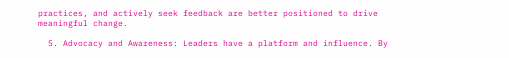practices, and actively seek feedback are better positioned to drive meaningful change.

  5. Advocacy and Awareness: Leaders have a platform and influence. By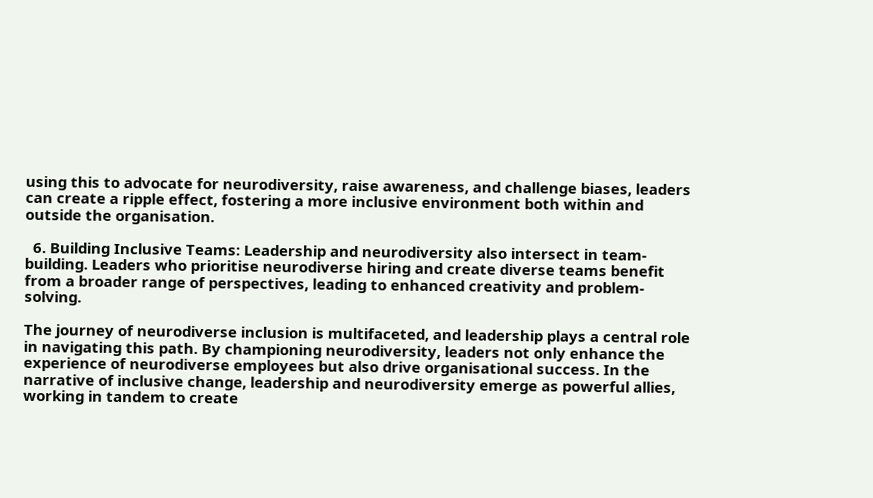using this to advocate for neurodiversity, raise awareness, and challenge biases, leaders can create a ripple effect, fostering a more inclusive environment both within and outside the organisation.

  6. Building Inclusive Teams: Leadership and neurodiversity also intersect in team-building. Leaders who prioritise neurodiverse hiring and create diverse teams benefit from a broader range of perspectives, leading to enhanced creativity and problem-solving.

The journey of neurodiverse inclusion is multifaceted, and leadership plays a central role in navigating this path. By championing neurodiversity, leaders not only enhance the experience of neurodiverse employees but also drive organisational success. In the narrative of inclusive change, leadership and neurodiversity emerge as powerful allies, working in tandem to create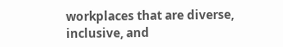workplaces that are diverse, inclusive, and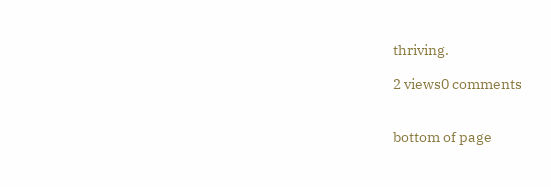thriving.

2 views0 comments


bottom of page